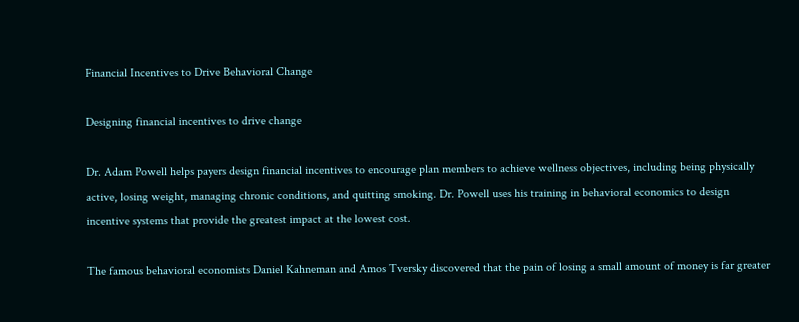Financial Incentives to Drive Behavioral Change

Designing financial incentives to drive change

Dr. Adam Powell helps payers design financial incentives to encourage plan members to achieve wellness objectives, including being physically active, losing weight, managing chronic conditions, and quitting smoking. Dr. Powell uses his training in behavioral economics to design incentive systems that provide the greatest impact at the lowest cost.

The famous behavioral economists Daniel Kahneman and Amos Tversky discovered that the pain of losing a small amount of money is far greater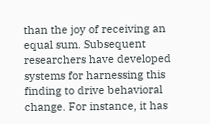than the joy of receiving an equal sum. Subsequent researchers have developed systems for harnessing this finding to drive behavioral change. For instance, it has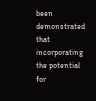been demonstrated that incorporating the potential for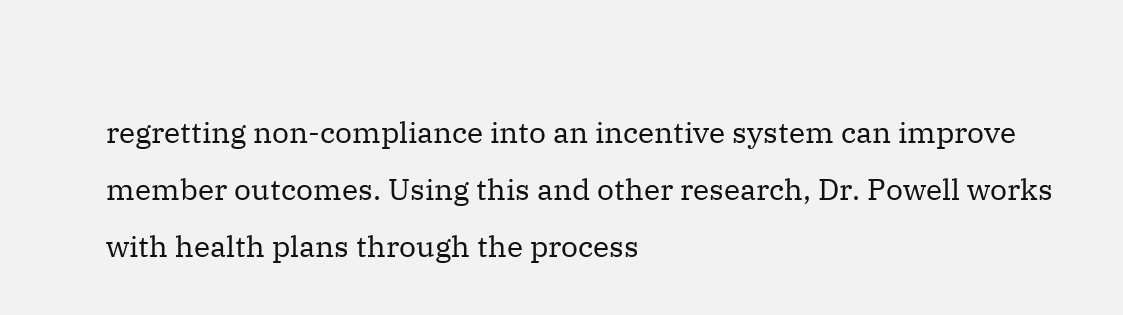regretting non-compliance into an incentive system can improve member outcomes. Using this and other research, Dr. Powell works with health plans through the process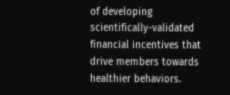of developing scientifically-validated financial incentives that drive members towards healthier behaviors.